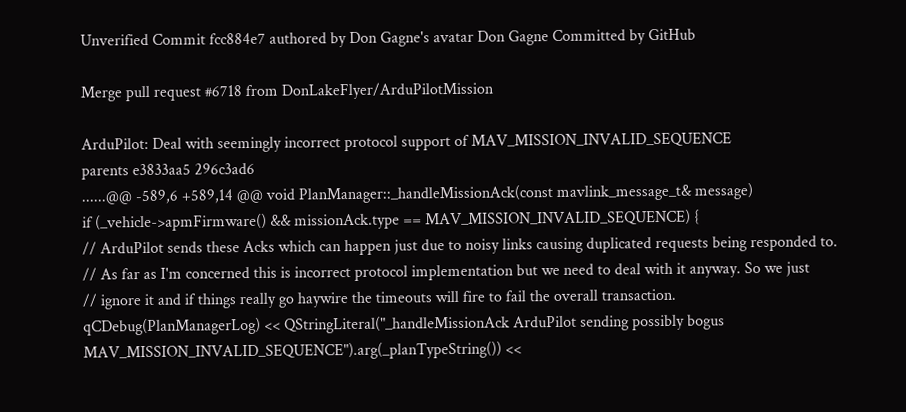Unverified Commit fcc884e7 authored by Don Gagne's avatar Don Gagne Committed by GitHub

Merge pull request #6718 from DonLakeFlyer/ArduPilotMission

ArduPilot: Deal with seemingly incorrect protocol support of MAV_MISSION_INVALID_SEQUENCE
parents e3833aa5 296c3ad6
......@@ -589,6 +589,14 @@ void PlanManager::_handleMissionAck(const mavlink_message_t& message)
if (_vehicle->apmFirmware() && missionAck.type == MAV_MISSION_INVALID_SEQUENCE) {
// ArduPilot sends these Acks which can happen just due to noisy links causing duplicated requests being responded to.
// As far as I'm concerned this is incorrect protocol implementation but we need to deal with it anyway. So we just
// ignore it and if things really go haywire the timeouts will fire to fail the overall transaction.
qCDebug(PlanManagerLog) << QStringLiteral("_handleMissionAck ArduPilot sending possibly bogus MAV_MISSION_INVALID_SEQUENCE").arg(_planTypeString()) <<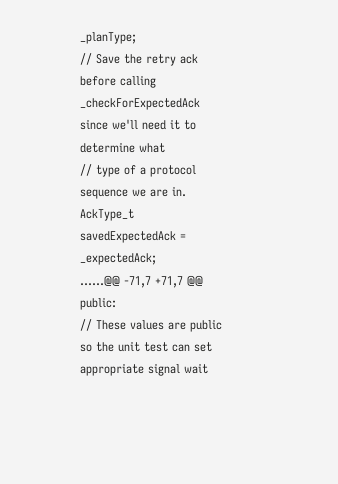_planType;
// Save the retry ack before calling _checkForExpectedAck since we'll need it to determine what
// type of a protocol sequence we are in.
AckType_t savedExpectedAck = _expectedAck;
......@@ -71,7 +71,7 @@ public:
// These values are public so the unit test can set appropriate signal wait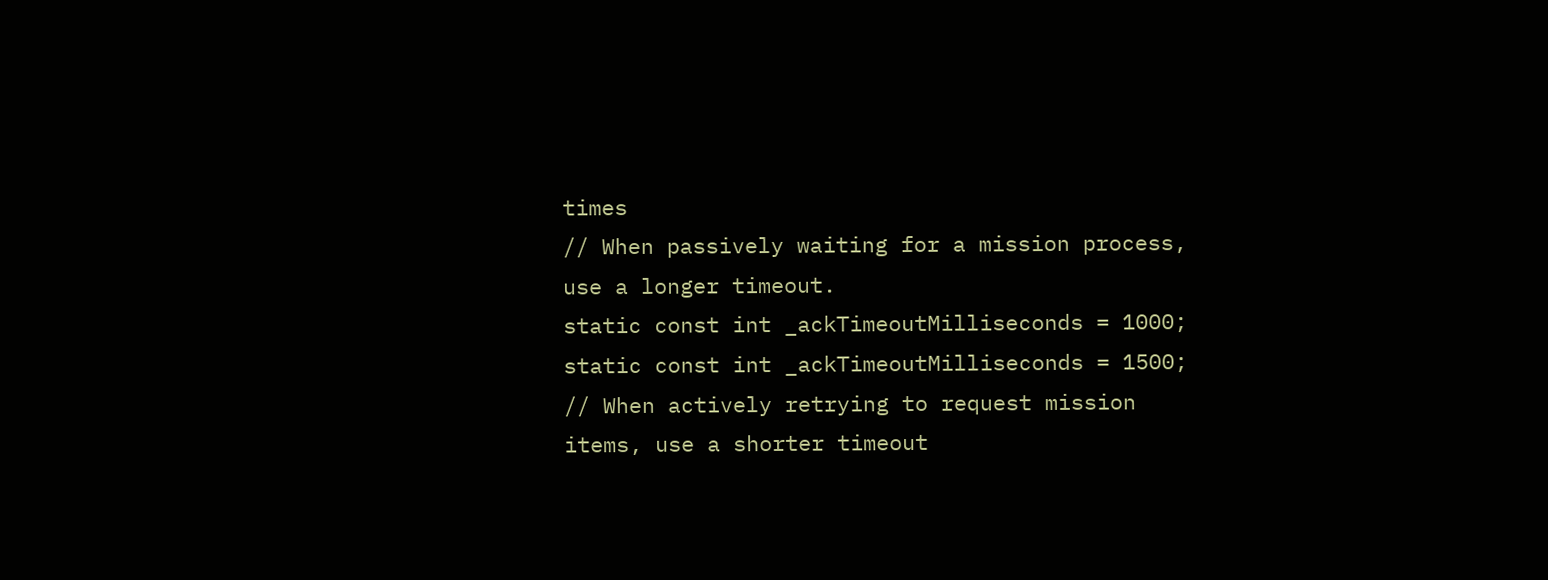times
// When passively waiting for a mission process, use a longer timeout.
static const int _ackTimeoutMilliseconds = 1000;
static const int _ackTimeoutMilliseconds = 1500;
// When actively retrying to request mission items, use a shorter timeout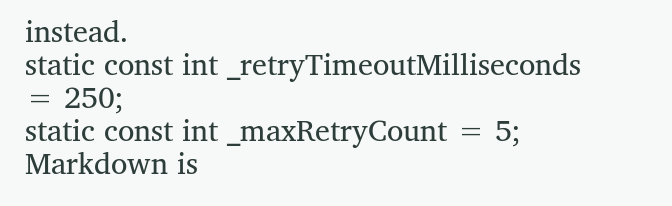instead.
static const int _retryTimeoutMilliseconds = 250;
static const int _maxRetryCount = 5;
Markdown is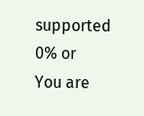supported
0% or
You are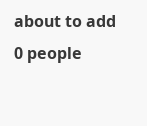about to add 0 people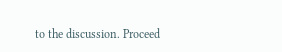to the discussion. Proceed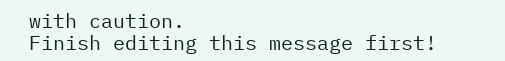with caution.
Finish editing this message first!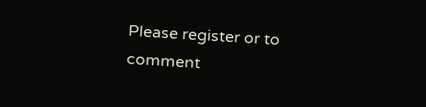Please register or to comment